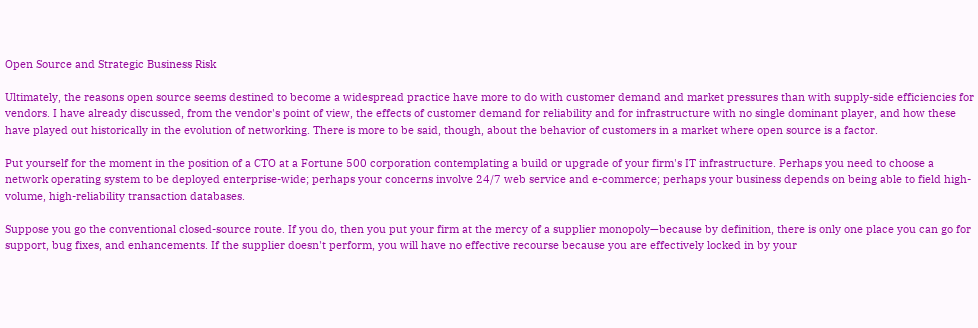Open Source and Strategic Business Risk

Ultimately, the reasons open source seems destined to become a widespread practice have more to do with customer demand and market pressures than with supply-side efficiencies for vendors. I have already discussed, from the vendor's point of view, the effects of customer demand for reliability and for infrastructure with no single dominant player, and how these have played out historically in the evolution of networking. There is more to be said, though, about the behavior of customers in a market where open source is a factor.

Put yourself for the moment in the position of a CTO at a Fortune 500 corporation contemplating a build or upgrade of your firm's IT infrastructure. Perhaps you need to choose a network operating system to be deployed enterprise-wide; perhaps your concerns involve 24/7 web service and e-commerce; perhaps your business depends on being able to field high-volume, high-reliability transaction databases.

Suppose you go the conventional closed-source route. If you do, then you put your firm at the mercy of a supplier monopoly—because by definition, there is only one place you can go for support, bug fixes, and enhancements. If the supplier doesn't perform, you will have no effective recourse because you are effectively locked in by your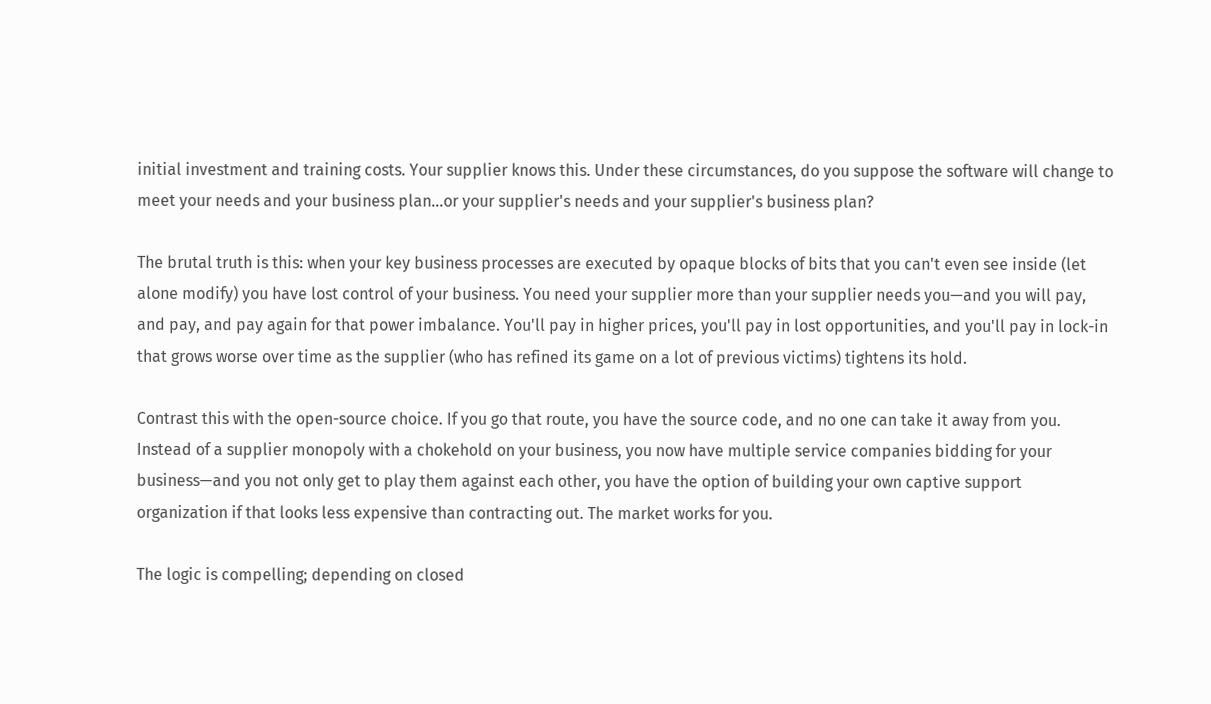initial investment and training costs. Your supplier knows this. Under these circumstances, do you suppose the software will change to meet your needs and your business plan...or your supplier's needs and your supplier's business plan?

The brutal truth is this: when your key business processes are executed by opaque blocks of bits that you can't even see inside (let alone modify) you have lost control of your business. You need your supplier more than your supplier needs you—and you will pay, and pay, and pay again for that power imbalance. You'll pay in higher prices, you'll pay in lost opportunities, and you'll pay in lock-in that grows worse over time as the supplier (who has refined its game on a lot of previous victims) tightens its hold.

Contrast this with the open-source choice. If you go that route, you have the source code, and no one can take it away from you. Instead of a supplier monopoly with a chokehold on your business, you now have multiple service companies bidding for your business—and you not only get to play them against each other, you have the option of building your own captive support organization if that looks less expensive than contracting out. The market works for you.

The logic is compelling; depending on closed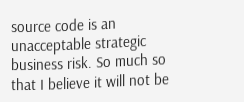source code is an unacceptable strategic business risk. So much so that I believe it will not be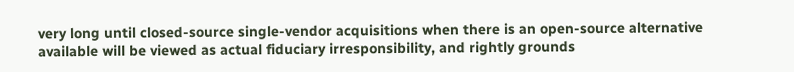very long until closed-source single-vendor acquisitions when there is an open-source alternative available will be viewed as actual fiduciary irresponsibility, and rightly grounds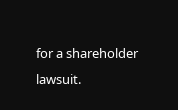for a shareholder lawsuit.